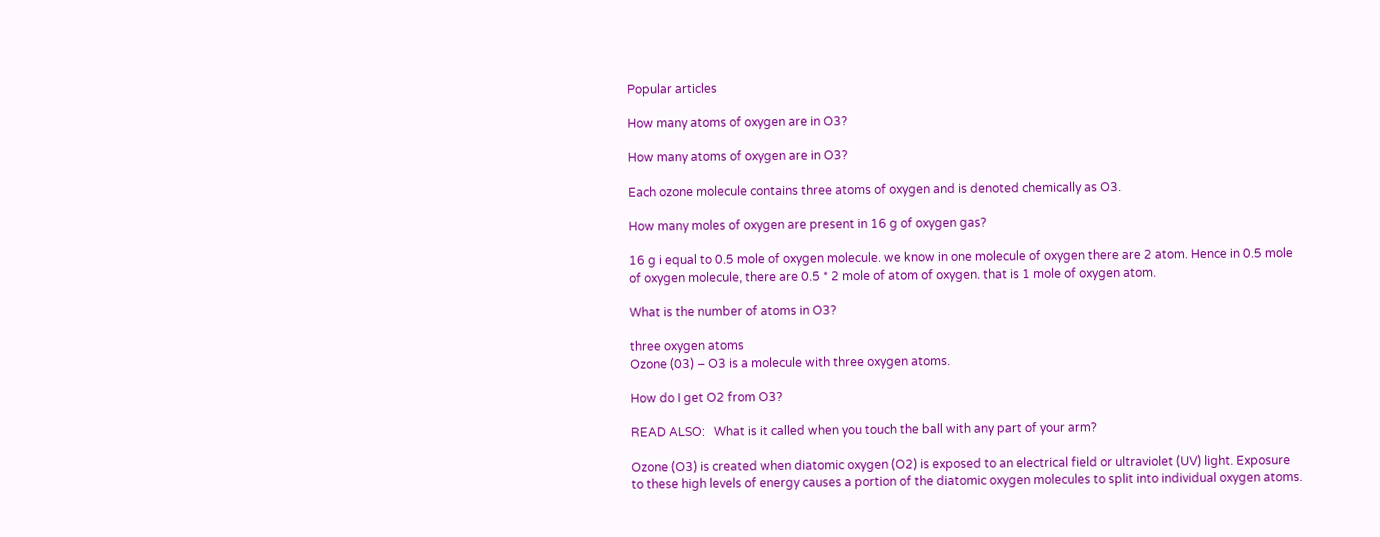Popular articles

How many atoms of oxygen are in O3?

How many atoms of oxygen are in O3?

Each ozone molecule contains three atoms of oxygen and is denoted chemically as O3.

How many moles of oxygen are present in 16 g of oxygen gas?

16 g i equal to 0.5 mole of oxygen molecule. we know in one molecule of oxygen there are 2 atom. Hence in 0.5 mole of oxygen molecule, there are 0.5 * 2 mole of atom of oxygen. that is 1 mole of oxygen atom.

What is the number of atoms in O3?

three oxygen atoms
Ozone (03) – O3 is a molecule with three oxygen atoms.

How do I get O2 from O3?

READ ALSO:   What is it called when you touch the ball with any part of your arm?

Ozone (O3) is created when diatomic oxygen (O2) is exposed to an electrical field or ultraviolet (UV) light. Exposure to these high levels of energy causes a portion of the diatomic oxygen molecules to split into individual oxygen atoms.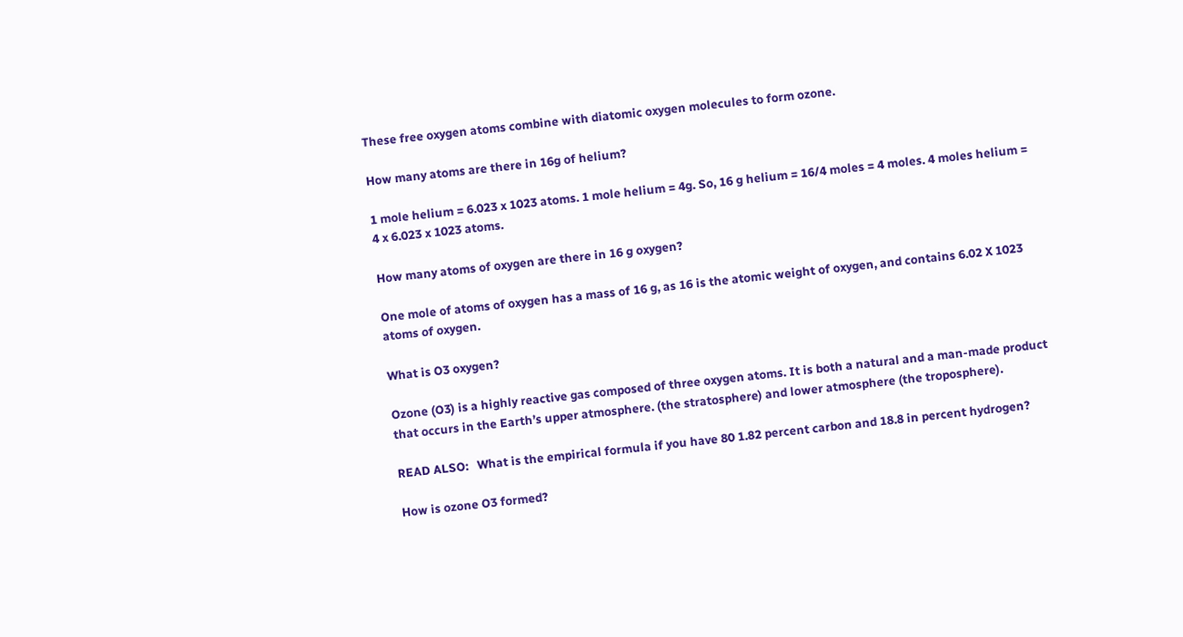These free oxygen atoms combine with diatomic oxygen molecules to form ozone.

How many atoms are there in 16g of helium?

1 mole helium = 6.023 x 1023 atoms. 1 mole helium = 4g. So, 16 g helium = 16/4 moles = 4 moles. 4 moles helium = 4 x 6.023 x 1023 atoms.

How many atoms of oxygen are there in 16 g oxygen?

One mole of atoms of oxygen has a mass of 16 g, as 16 is the atomic weight of oxygen, and contains 6.02 X 1023 atoms of oxygen.

What is O3 oxygen?

Ozone (O3) is a highly reactive gas composed of three oxygen atoms. It is both a natural and a man-made product that occurs in the Earth’s upper atmosphere. (the stratosphere) and lower atmosphere (the troposphere).

READ ALSO:   What is the empirical formula if you have 80 1.82 percent carbon and 18.8 in percent hydrogen?

How is ozone O3 formed?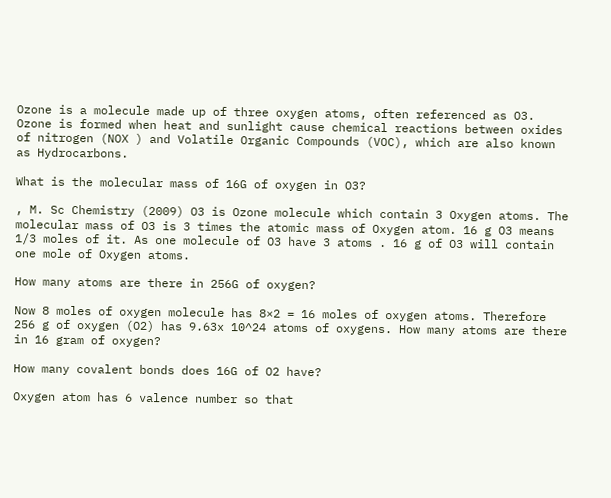Ozone is a molecule made up of three oxygen atoms, often referenced as O3. Ozone is formed when heat and sunlight cause chemical reactions between oxides of nitrogen (NOX ) and Volatile Organic Compounds (VOC), which are also known as Hydrocarbons.

What is the molecular mass of 16G of oxygen in O3?

, M. Sc Chemistry (2009) O3 is Ozone molecule which contain 3 Oxygen atoms. The molecular mass of O3 is 3 times the atomic mass of Oxygen atom. 16 g O3 means 1/3 moles of it. As one molecule of O3 have 3 atoms . 16 g of O3 will contain one mole of Oxygen atoms.

How many atoms are there in 256G of oxygen?

Now 8 moles of oxygen molecule has 8×2 = 16 moles of oxygen atoms. Therefore 256 g of oxygen (O2) has 9.63x 10^24 atoms of oxygens. How many atoms are there in 16 gram of oxygen?

How many covalent bonds does 16G of O2 have?

Oxygen atom has 6 valence number so that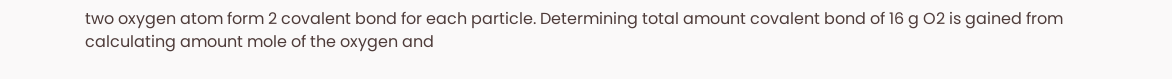two oxygen atom form 2 covalent bond for each particle. Determining total amount covalent bond of 16 g O2 is gained from calculating amount mole of the oxygen and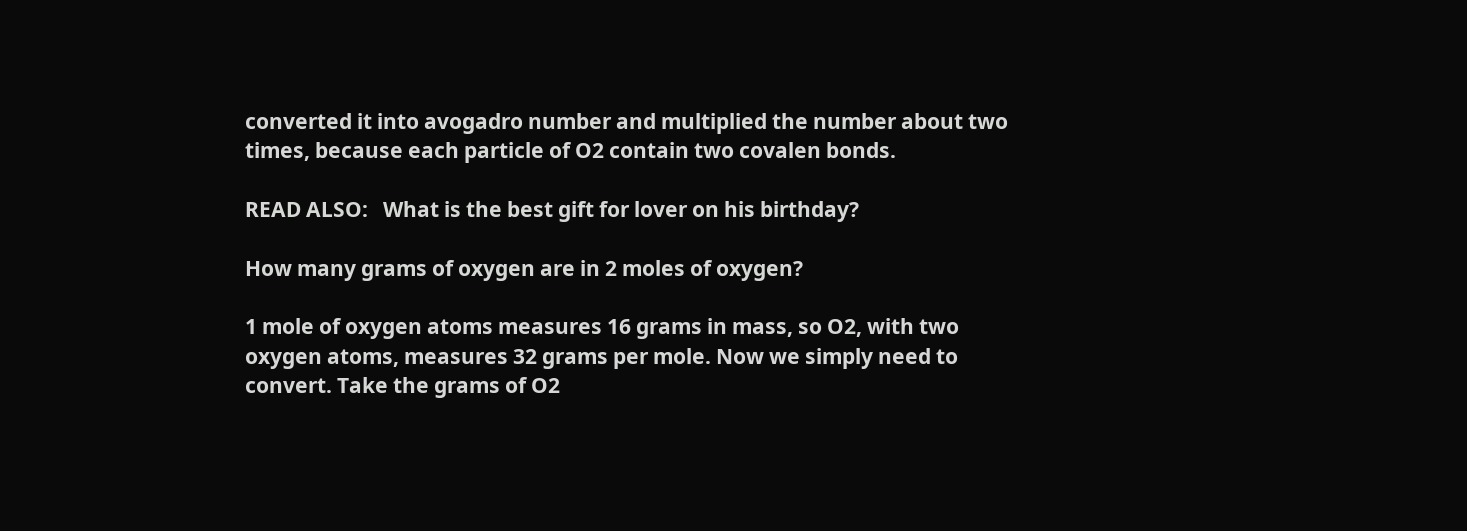converted it into avogadro number and multiplied the number about two times, because each particle of O2 contain two covalen bonds.

READ ALSO:   What is the best gift for lover on his birthday?

How many grams of oxygen are in 2 moles of oxygen?

1 mole of oxygen atoms measures 16 grams in mass, so O2, with two oxygen atoms, measures 32 grams per mole. Now we simply need to convert. Take the grams of O2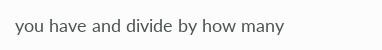you have and divide by how many